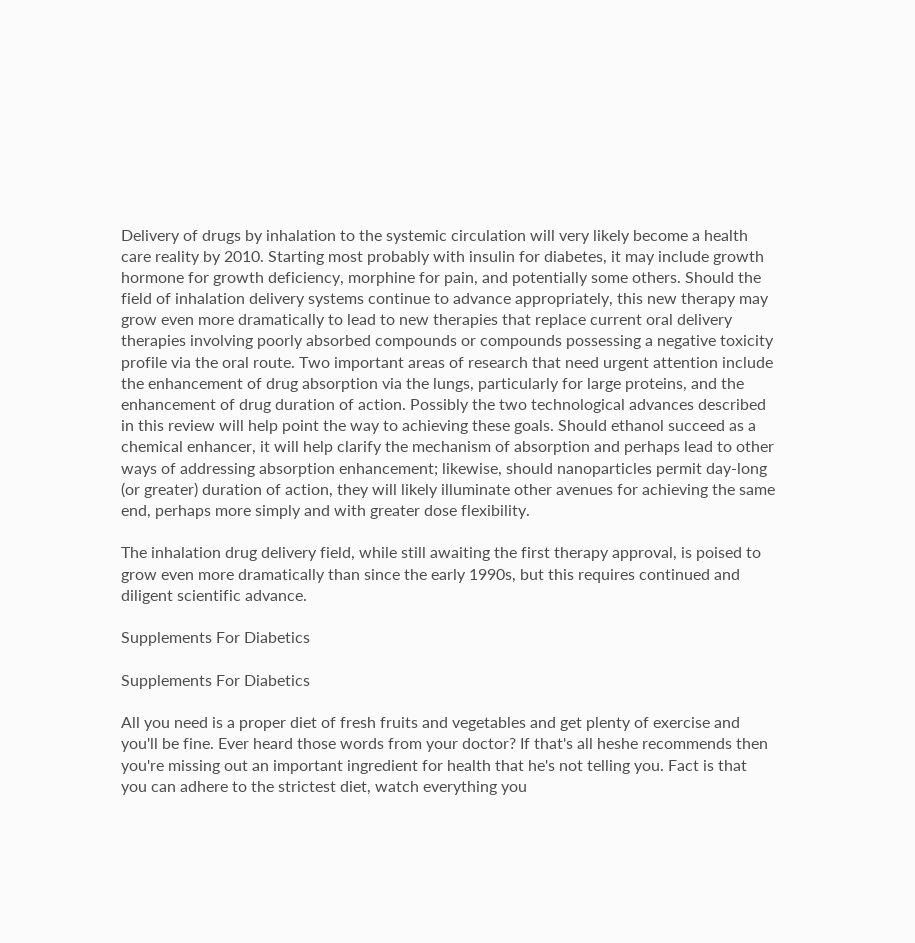Delivery of drugs by inhalation to the systemic circulation will very likely become a health care reality by 2010. Starting most probably with insulin for diabetes, it may include growth hormone for growth deficiency, morphine for pain, and potentially some others. Should the field of inhalation delivery systems continue to advance appropriately, this new therapy may grow even more dramatically to lead to new therapies that replace current oral delivery therapies involving poorly absorbed compounds or compounds possessing a negative toxicity profile via the oral route. Two important areas of research that need urgent attention include the enhancement of drug absorption via the lungs, particularly for large proteins, and the enhancement of drug duration of action. Possibly the two technological advances described in this review will help point the way to achieving these goals. Should ethanol succeed as a chemical enhancer, it will help clarify the mechanism of absorption and perhaps lead to other ways of addressing absorption enhancement; likewise, should nanoparticles permit day-long (or greater) duration of action, they will likely illuminate other avenues for achieving the same end, perhaps more simply and with greater dose flexibility.

The inhalation drug delivery field, while still awaiting the first therapy approval, is poised to grow even more dramatically than since the early 1990s, but this requires continued and diligent scientific advance.

Supplements For Diabetics

Supplements For Diabetics

All you need is a proper diet of fresh fruits and vegetables and get plenty of exercise and you'll be fine. Ever heard those words from your doctor? If that's all heshe recommends then you're missing out an important ingredient for health that he's not telling you. Fact is that you can adhere to the strictest diet, watch everything you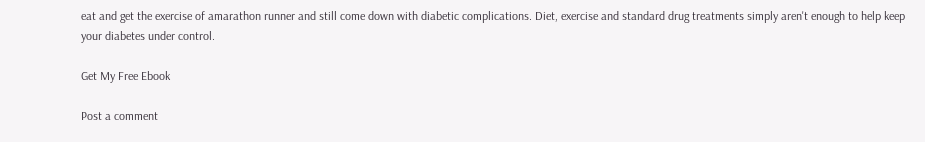eat and get the exercise of amarathon runner and still come down with diabetic complications. Diet, exercise and standard drug treatments simply aren't enough to help keep your diabetes under control.

Get My Free Ebook

Post a comment